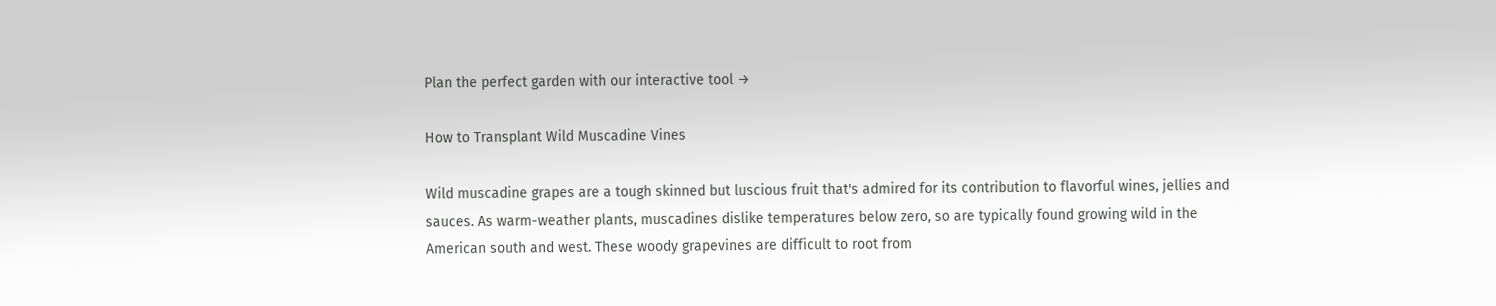Plan the perfect garden with our interactive tool →

How to Transplant Wild Muscadine Vines

Wild muscadine grapes are a tough skinned but luscious fruit that's admired for its contribution to flavorful wines, jellies and sauces. As warm-weather plants, muscadines dislike temperatures below zero, so are typically found growing wild in the American south and west. These woody grapevines are difficult to root from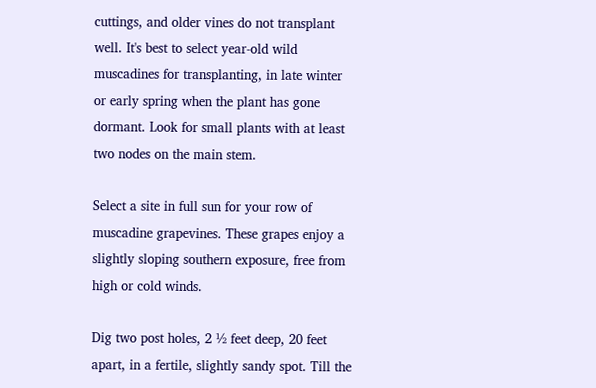cuttings, and older vines do not transplant well. It's best to select year-old wild muscadines for transplanting, in late winter or early spring when the plant has gone dormant. Look for small plants with at least two nodes on the main stem.

Select a site in full sun for your row of muscadine grapevines. These grapes enjoy a slightly sloping southern exposure, free from high or cold winds.

Dig two post holes, 2 ½ feet deep, 20 feet apart, in a fertile, slightly sandy spot. Till the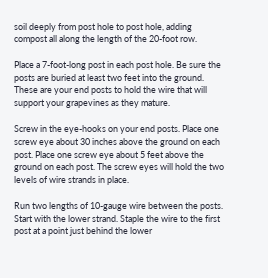soil deeply from post hole to post hole, adding compost all along the length of the 20-foot row.

Place a 7-foot-long post in each post hole. Be sure the posts are buried at least two feet into the ground. These are your end posts to hold the wire that will support your grapevines as they mature.

Screw in the eye-hooks on your end posts. Place one screw eye about 30 inches above the ground on each post. Place one screw eye about 5 feet above the ground on each post. The screw eyes will hold the two levels of wire strands in place.

Run two lengths of 10-gauge wire between the posts. Start with the lower strand. Staple the wire to the first post at a point just behind the lower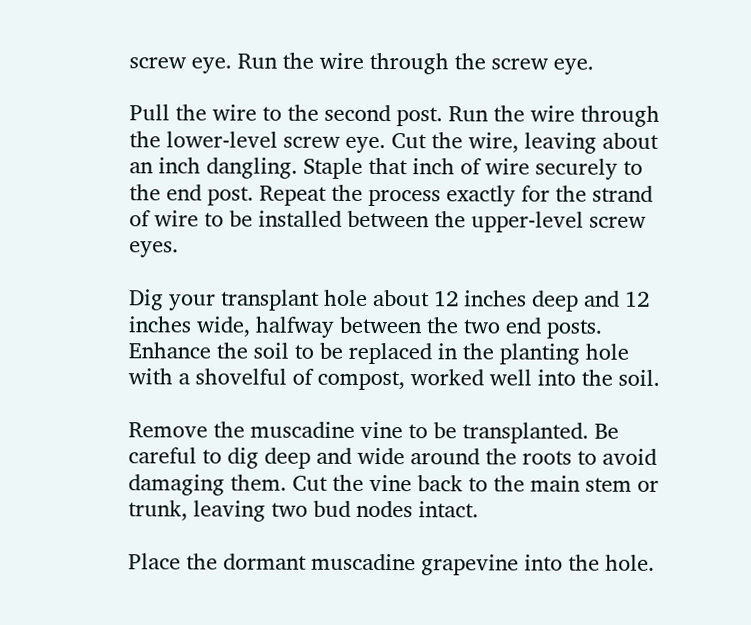screw eye. Run the wire through the screw eye.

Pull the wire to the second post. Run the wire through the lower-level screw eye. Cut the wire, leaving about an inch dangling. Staple that inch of wire securely to the end post. Repeat the process exactly for the strand of wire to be installed between the upper-level screw eyes.

Dig your transplant hole about 12 inches deep and 12 inches wide, halfway between the two end posts. Enhance the soil to be replaced in the planting hole with a shovelful of compost, worked well into the soil.

Remove the muscadine vine to be transplanted. Be careful to dig deep and wide around the roots to avoid damaging them. Cut the vine back to the main stem or trunk, leaving two bud nodes intact.

Place the dormant muscadine grapevine into the hole.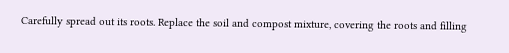Carefully spread out its roots. Replace the soil and compost mixture, covering the roots and filling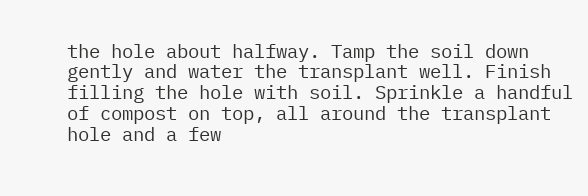the hole about halfway. Tamp the soil down gently and water the transplant well. Finish filling the hole with soil. Sprinkle a handful of compost on top, all around the transplant hole and a few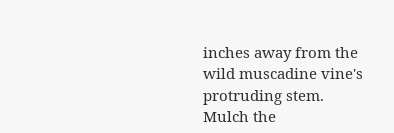inches away from the wild muscadine vine's protruding stem. Mulch the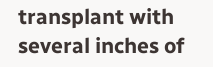transplant with several inches of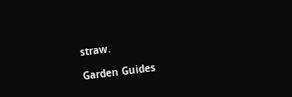straw.

Garden Guides